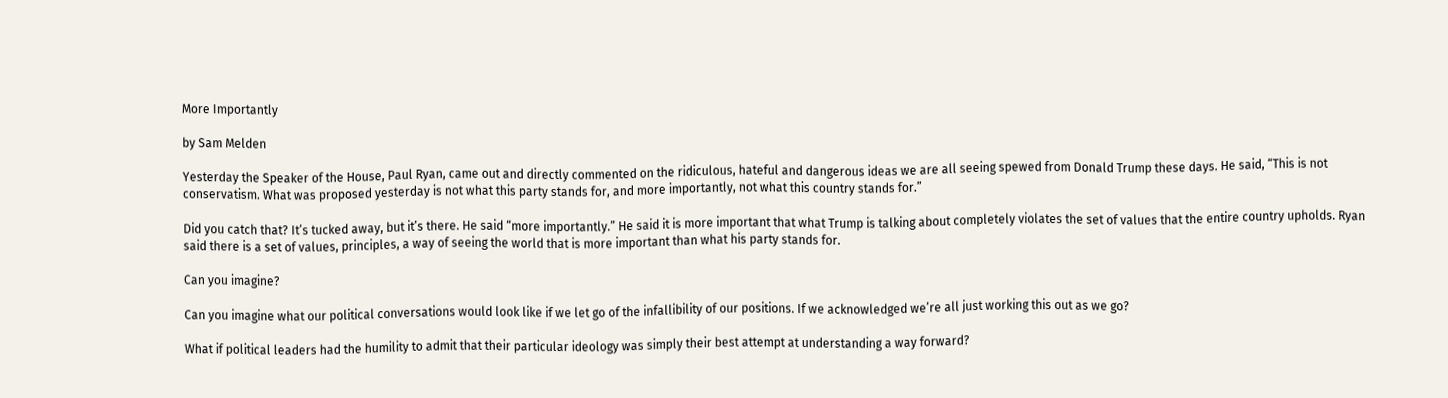More Importantly

by Sam Melden

Yesterday the Speaker of the House, Paul Ryan, came out and directly commented on the ridiculous, hateful and dangerous ideas we are all seeing spewed from Donald Trump these days. He said, “This is not conservatism. What was proposed yesterday is not what this party stands for, and more importantly, not what this country stands for.”

Did you catch that? It’s tucked away, but it’s there. He said “more importantly.” He said it is more important that what Trump is talking about completely violates the set of values that the entire country upholds. Ryan said there is a set of values, principles, a way of seeing the world that is more important than what his party stands for.

Can you imagine?

Can you imagine what our political conversations would look like if we let go of the infallibility of our positions. If we acknowledged we’re all just working this out as we go?

What if political leaders had the humility to admit that their particular ideology was simply their best attempt at understanding a way forward?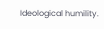Ideological humility.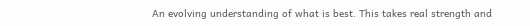An evolving understanding of what is best. This takes real strength and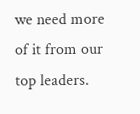we need more of it from our top leaders.